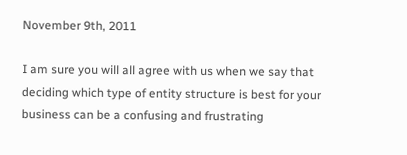November 9th, 2011

I am sure you will all agree with us when we say that deciding which type of entity structure is best for your business can be a confusing and frustrating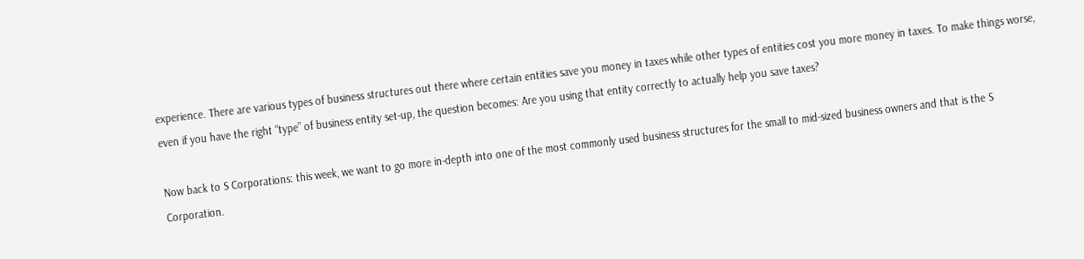experience. There are various types of business structures out there where certain entities save you money in taxes while other types of entities cost you more money in taxes. To make things worse, even if you have the right “type” of business entity set-up, the question becomes: Are you using that entity correctly to actually help you save taxes?

Now back to S Corporations: this week, we want to go more in-depth into one of the most commonly used business structures for the small to mid-sized business owners and that is the S Corporation.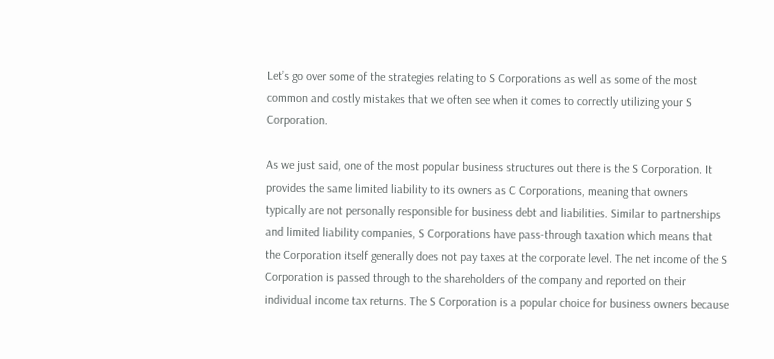Let’s go over some of the strategies relating to S Corporations as well as some of the most common and costly mistakes that we often see when it comes to correctly utilizing your S Corporation.

As we just said, one of the most popular business structures out there is the S Corporation. It provides the same limited liability to its owners as C Corporations, meaning that owners typically are not personally responsible for business debt and liabilities. Similar to partnerships and limited liability companies, S Corporations have pass-through taxation which means that the Corporation itself generally does not pay taxes at the corporate level. The net income of the S Corporation is passed through to the shareholders of the company and reported on their individual income tax returns. The S Corporation is a popular choice for business owners because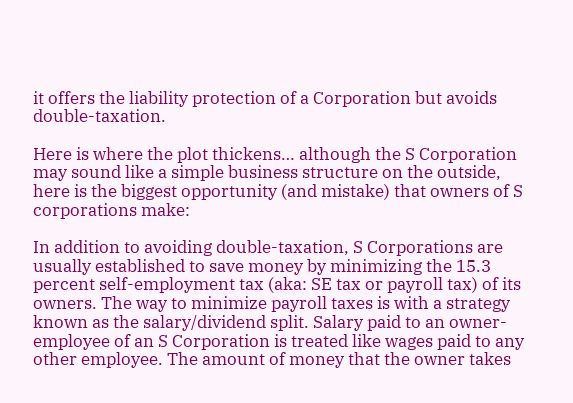it offers the liability protection of a Corporation but avoids double-taxation.

Here is where the plot thickens… although the S Corporation may sound like a simple business structure on the outside, here is the biggest opportunity (and mistake) that owners of S corporations make:

In addition to avoiding double-taxation, S Corporations are usually established to save money by minimizing the 15.3 percent self-employment tax (aka: SE tax or payroll tax) of its owners. The way to minimize payroll taxes is with a strategy known as the salary/dividend split. Salary paid to an owner-employee of an S Corporation is treated like wages paid to any other employee. The amount of money that the owner takes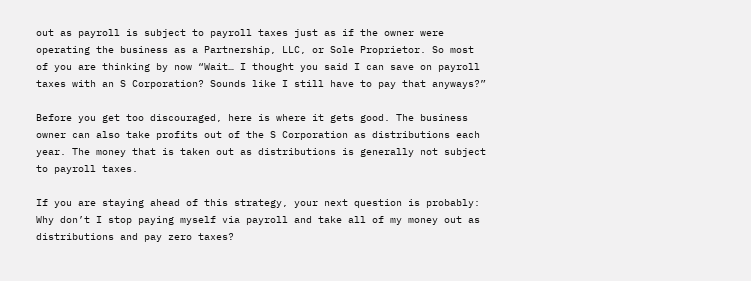out as payroll is subject to payroll taxes just as if the owner were operating the business as a Partnership, LLC, or Sole Proprietor. So most of you are thinking by now “Wait… I thought you said I can save on payroll taxes with an S Corporation? Sounds like I still have to pay that anyways?”

Before you get too discouraged, here is where it gets good. The business owner can also take profits out of the S Corporation as distributions each year. The money that is taken out as distributions is generally not subject to payroll taxes.

If you are staying ahead of this strategy, your next question is probably: Why don’t I stop paying myself via payroll and take all of my money out as distributions and pay zero taxes?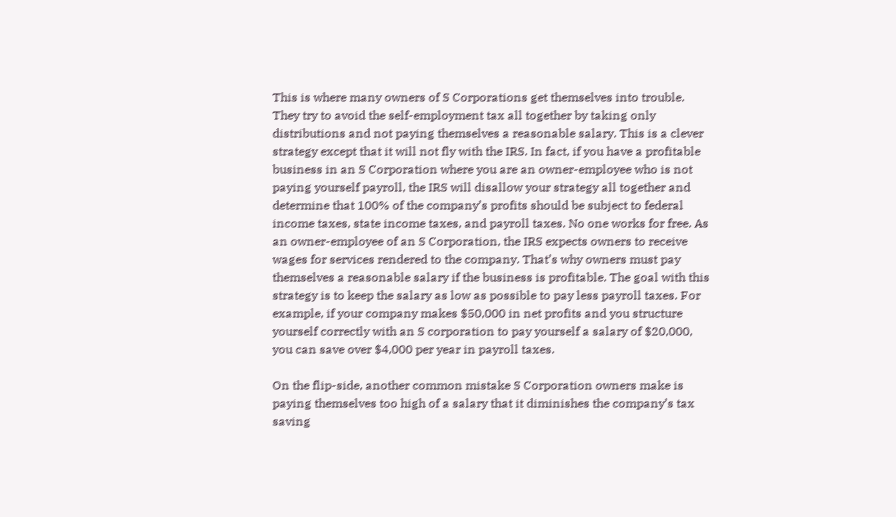This is where many owners of S Corporations get themselves into trouble. They try to avoid the self-employment tax all together by taking only distributions and not paying themselves a reasonable salary. This is a clever strategy except that it will not fly with the IRS. In fact, if you have a profitable business in an S Corporation where you are an owner-employee who is not paying yourself payroll, the IRS will disallow your strategy all together and determine that 100% of the company’s profits should be subject to federal income taxes, state income taxes, and payroll taxes. No one works for free. As an owner-employee of an S Corporation, the IRS expects owners to receive wages for services rendered to the company. That’s why owners must pay themselves a reasonable salary if the business is profitable. The goal with this strategy is to keep the salary as low as possible to pay less payroll taxes. For example, if your company makes $50,000 in net profits and you structure yourself correctly with an S corporation to pay yourself a salary of $20,000, you can save over $4,000 per year in payroll taxes.

On the flip-side, another common mistake S Corporation owners make is paying themselves too high of a salary that it diminishes the company’s tax saving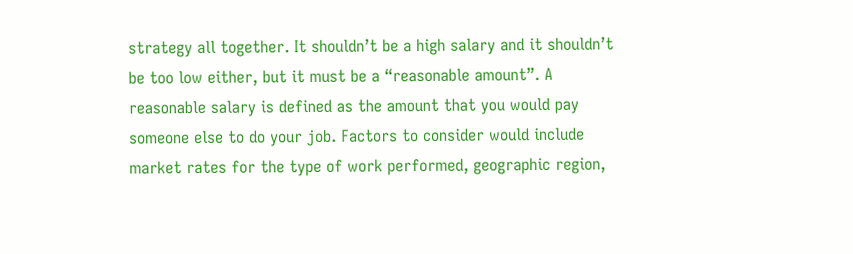strategy all together. It shouldn’t be a high salary and it shouldn’t be too low either, but it must be a “reasonable amount”. A reasonable salary is defined as the amount that you would pay someone else to do your job. Factors to consider would include market rates for the type of work performed, geographic region,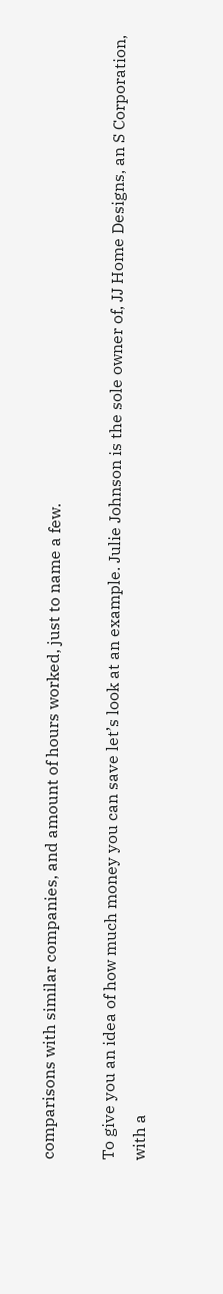comparisons with similar companies, and amount of hours worked, just to name a few.

To give you an idea of how much money you can save let’s look at an example. Julie Johnson is the sole owner of, JJ Home Designs, an S Corporation, with a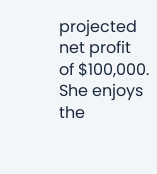projected net profit of $100,000. She enjoys the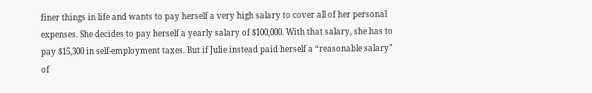finer things in life and wants to pay herself a very high salary to cover all of her personal expenses. She decides to pay herself a yearly salary of $100,000. With that salary, she has to pay $15,300 in self-employment taxes. But if Julie instead paid herself a “reasonable salary” of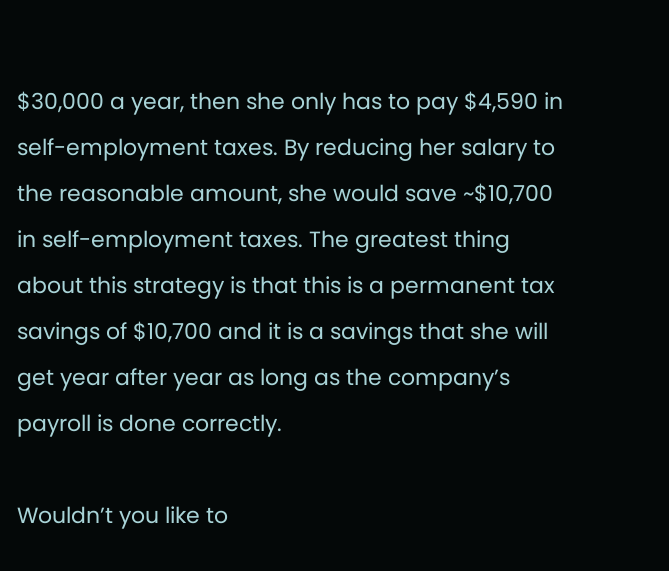$30,000 a year, then she only has to pay $4,590 in self-employment taxes. By reducing her salary to the reasonable amount, she would save ~$10,700 in self-employment taxes. The greatest thing about this strategy is that this is a permanent tax savings of $10,700 and it is a savings that she will get year after year as long as the company’s payroll is done correctly.

Wouldn’t you like to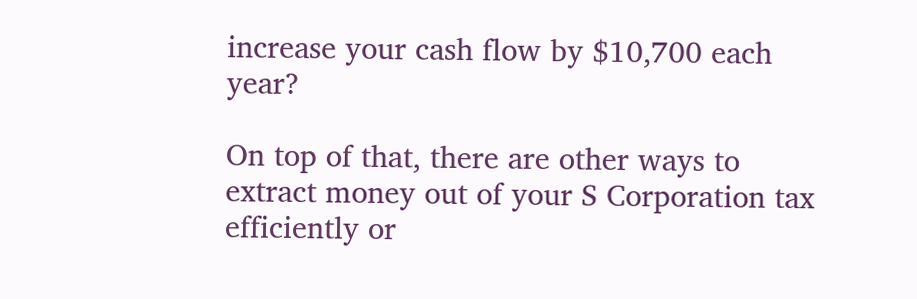increase your cash flow by $10,700 each year?

On top of that, there are other ways to extract money out of your S Corporation tax efficiently or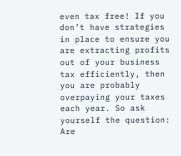even tax free! If you don’t have strategies in place to ensure you are extracting profits out of your business tax efficiently, then you are probably overpaying your taxes each year. So ask yourself the question: Are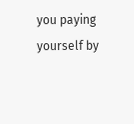you paying yourself by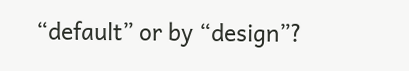“default” or by “design”?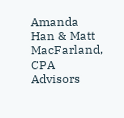Amanda Han & Matt MacFarland, CPA Advisors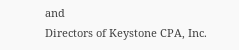and
Directors of Keystone CPA, Inc.